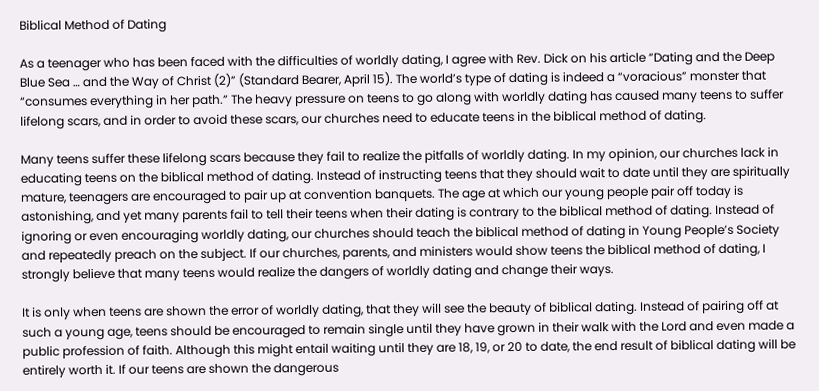Biblical Method of Dating

As a teenager who has been faced with the difficulties of worldly dating, I agree with Rev. Dick on his article “Dating and the Deep Blue Sea … and the Way of Christ (2)” (Standard Bearer, April 15). The world’s type of dating is indeed a “voracious” monster that “consumes everything in her path.” The heavy pressure on teens to go along with worldly dating has caused many teens to suffer lifelong scars, and in order to avoid these scars, our churches need to educate teens in the biblical method of dating.

Many teens suffer these lifelong scars because they fail to realize the pitfalls of worldly dating. In my opinion, our churches lack in educating teens on the biblical method of dating. Instead of instructing teens that they should wait to date until they are spiritually mature, teenagers are encouraged to pair up at convention banquets. The age at which our young people pair off today is astonishing, and yet many parents fail to tell their teens when their dating is contrary to the biblical method of dating. Instead of ignoring or even encouraging worldly dating, our churches should teach the biblical method of dating in Young People’s Society and repeatedly preach on the subject. If our churches, parents, and ministers would show teens the biblical method of dating, I strongly believe that many teens would realize the dangers of worldly dating and change their ways.

It is only when teens are shown the error of worldly dating, that they will see the beauty of biblical dating. Instead of pairing off at such a young age, teens should be encouraged to remain single until they have grown in their walk with the Lord and even made a public profession of faith. Although this might entail waiting until they are 18, 19, or 20 to date, the end result of biblical dating will be entirely worth it. If our teens are shown the dangerous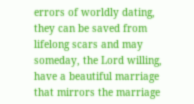errors of worldly dating, they can be saved from lifelong scars and may someday, the Lord willing, have a beautiful marriage that mirrors the marriage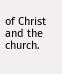of Christ and the church.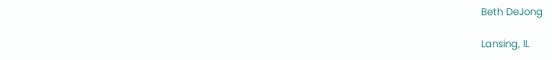Beth DeJong

Lansing, IL